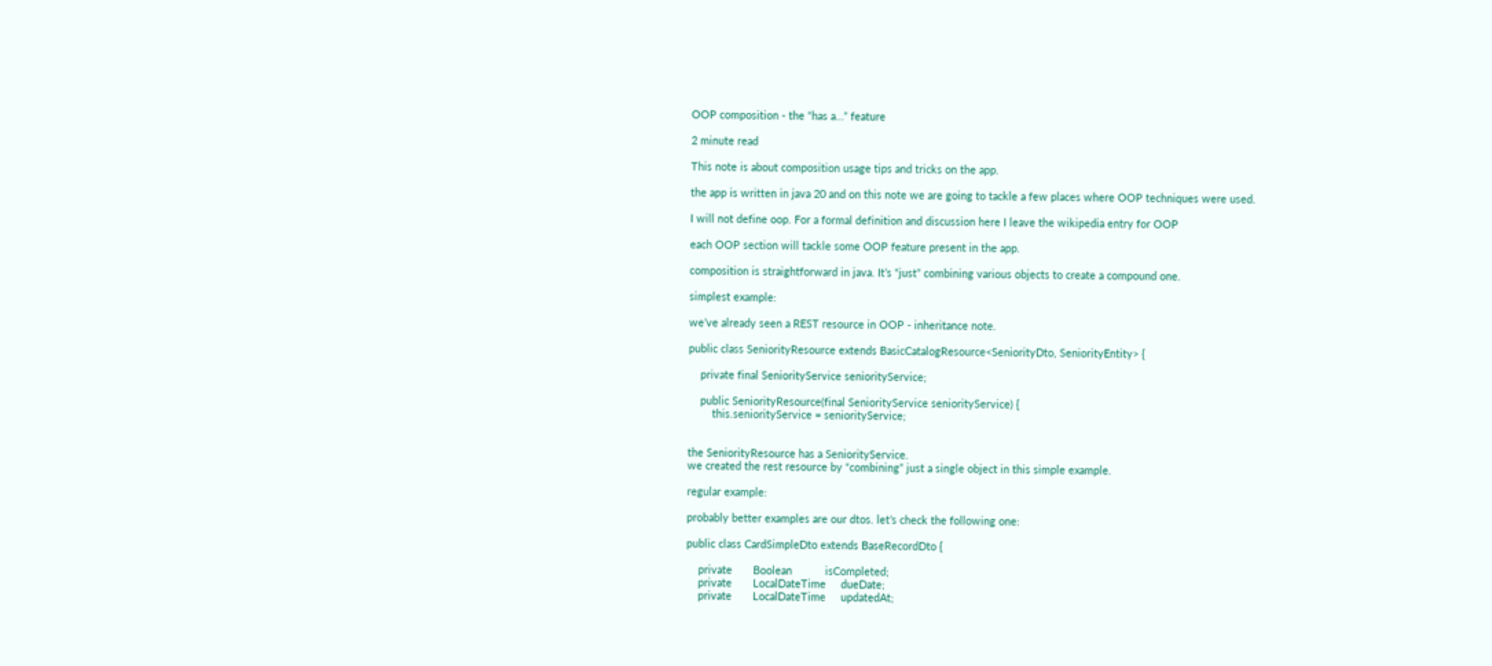OOP composition - the “has a…” feature

2 minute read

This note is about composition usage tips and tricks on the app.

the app is written in java 20 and on this note we are going to tackle a few places where OOP techniques were used.

I will not define oop. For a formal definition and discussion here I leave the wikipedia entry for OOP

each OOP section will tackle some OOP feature present in the app.

composition is straightforward in java. It’s “just” combining various objects to create a compound one.

simplest example:

we’ve already seen a REST resource in OOP - inheritance note.

public class SeniorityResource extends BasicCatalogResource<SeniorityDto, SeniorityEntity> {

    private final SeniorityService seniorityService;

    public SeniorityResource(final SeniorityService seniorityService) {
        this.seniorityService = seniorityService;


the SeniorityResource has a SeniorityService.
we created the rest resource by “combining” just a single object in this simple example.

regular example:

probably better examples are our dtos. let’s check the following one:

public class CardSimpleDto extends BaseRecordDto {

    private       Boolean           isCompleted;
    private       LocalDateTime     dueDate;
    private       LocalDateTime     updatedAt;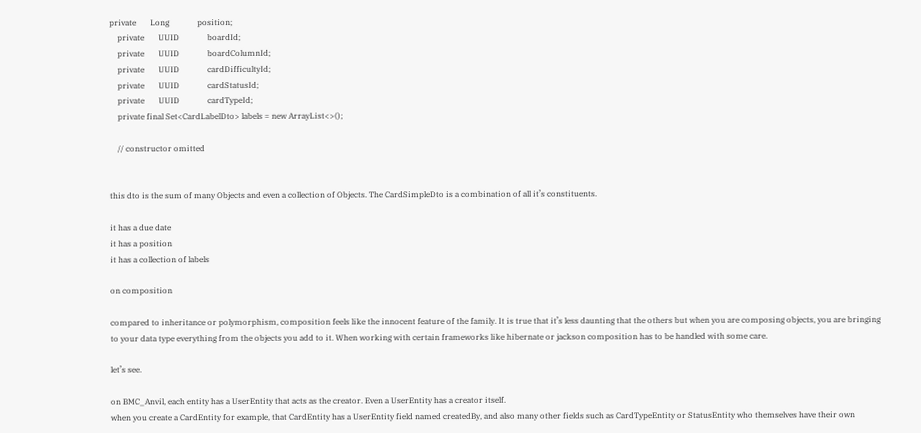private       Long              position;
    private       UUID              boardId;
    private       UUID              boardColumnId;
    private       UUID              cardDifficultyId;
    private       UUID              cardStatusId;
    private       UUID              cardTypeId;
    private final Set<CardLabelDto> labels = new ArrayList<>();

    // constructor omitted


this dto is the sum of many Objects and even a collection of Objects. The CardSimpleDto is a combination of all it’s constituents.

it has a due date
it has a position
it has a collection of labels

on composition

compared to inheritance or polymorphism, composition feels like the innocent feature of the family. It is true that it’s less daunting that the others but when you are composing objects, you are bringing to your data type everything from the objects you add to it. When working with certain frameworks like hibernate or jackson composition has to be handled with some care.

let’s see.

on BMC_Anvil, each entity has a UserEntity that acts as the creator. Even a UserEntity has a creator itself.
when you create a CardEntity for example, that CardEntity has a UserEntity field named createdBy, and also many other fields such as CardTypeEntity or StatusEntity who themselves have their own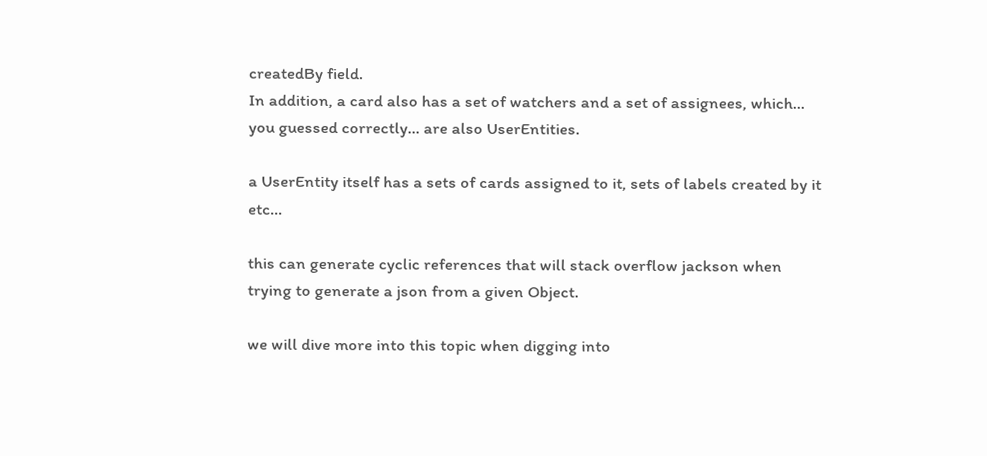createdBy field.
In addition, a card also has a set of watchers and a set of assignees, which… you guessed correctly… are also UserEntities.

a UserEntity itself has a sets of cards assigned to it, sets of labels created by it etc…

this can generate cyclic references that will stack overflow jackson when trying to generate a json from a given Object.

we will dive more into this topic when digging into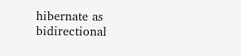hibernate as bidirectional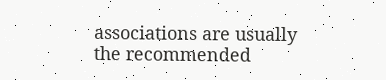associations are usually the recommended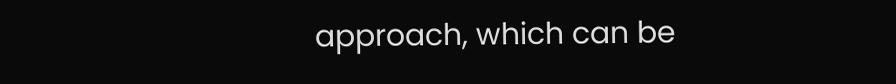approach, which can be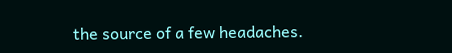the source of a few headaches.